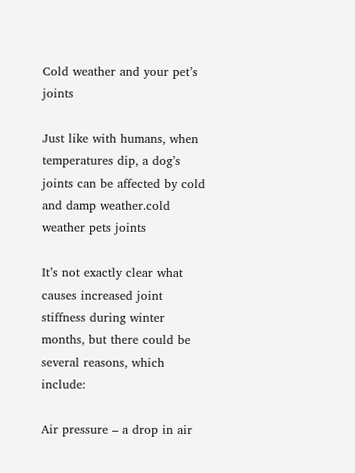Cold weather and your pet’s joints

Just like with humans, when temperatures dip, a dog’s joints can be affected by cold and damp weather.cold weather pets joints

It’s not exactly clear what causes increased joint stiffness during winter months, but there could be several reasons, which include:

Air pressure – a drop in air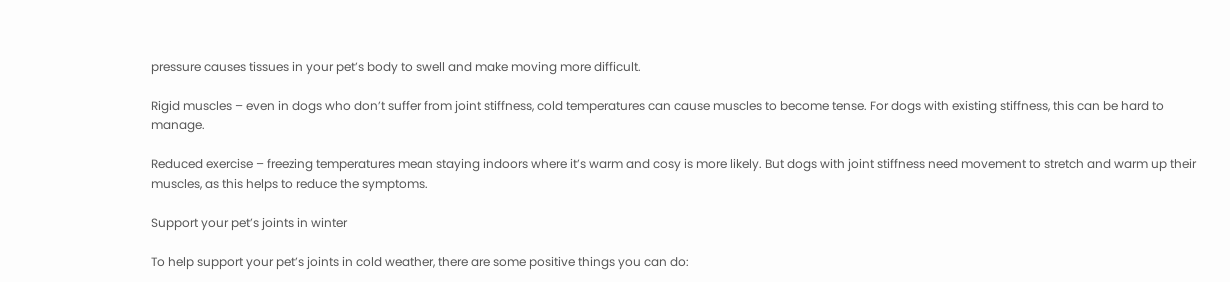pressure causes tissues in your pet’s body to swell and make moving more difficult.

Rigid muscles – even in dogs who don’t suffer from joint stiffness, cold temperatures can cause muscles to become tense. For dogs with existing stiffness, this can be hard to manage.

Reduced exercise – freezing temperatures mean staying indoors where it’s warm and cosy is more likely. But dogs with joint stiffness need movement to stretch and warm up their muscles, as this helps to reduce the symptoms.

Support your pet’s joints in winter

To help support your pet’s joints in cold weather, there are some positive things you can do: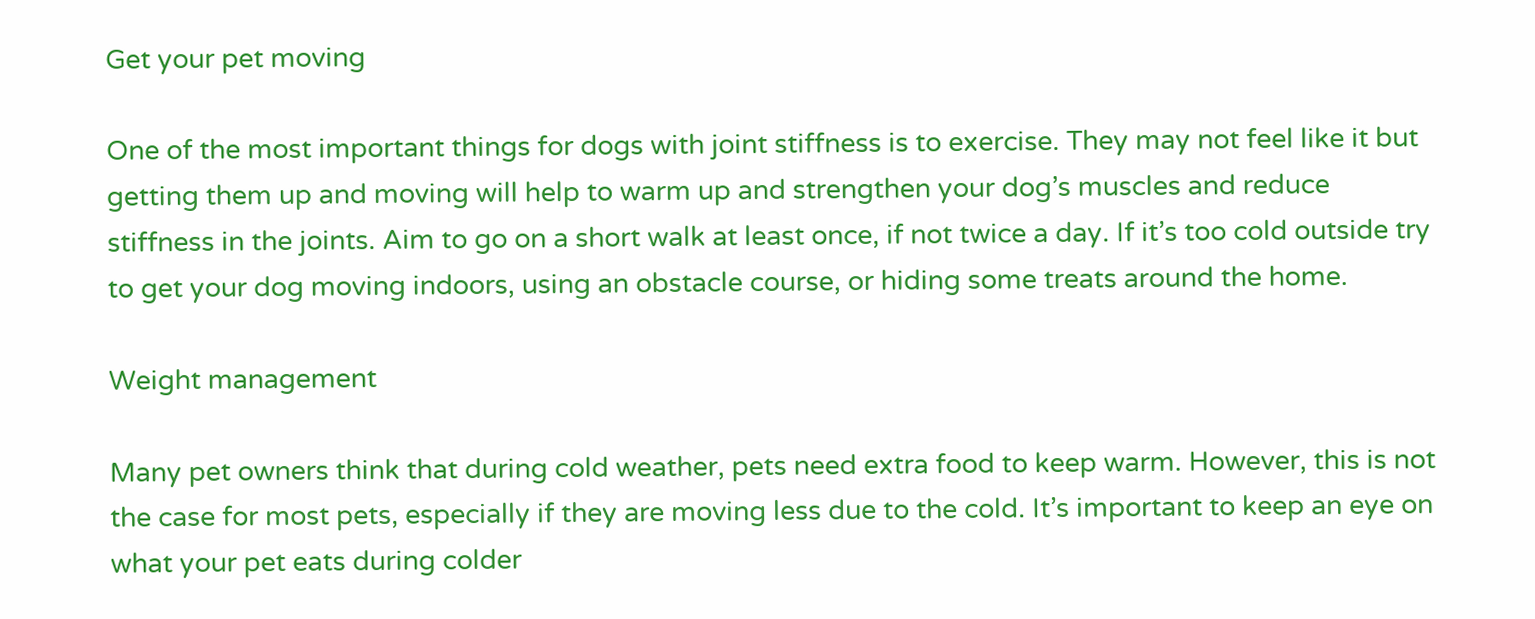Get your pet moving

One of the most important things for dogs with joint stiffness is to exercise. They may not feel like it but getting them up and moving will help to warm up and strengthen your dog’s muscles and reduce stiffness in the joints. Aim to go on a short walk at least once, if not twice a day. If it’s too cold outside try to get your dog moving indoors, using an obstacle course, or hiding some treats around the home.

Weight management

Many pet owners think that during cold weather, pets need extra food to keep warm. However, this is not the case for most pets, especially if they are moving less due to the cold. It’s important to keep an eye on what your pet eats during colder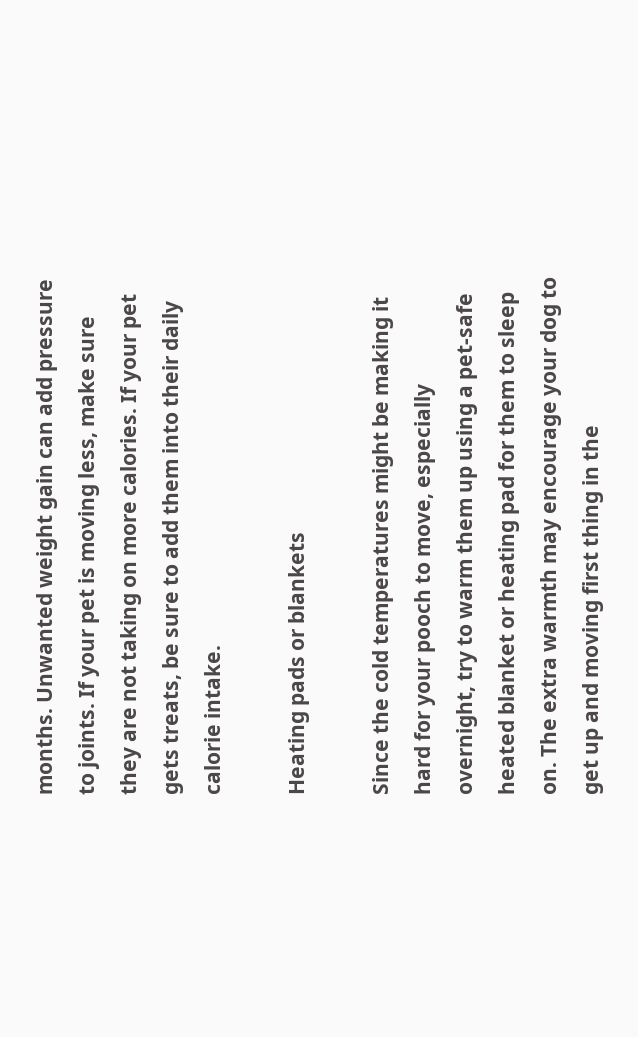months. Unwanted weight gain can add pressure to joints. If your pet is moving less, make sure they are not taking on more calories. If your pet gets treats, be sure to add them into their daily calorie intake.

Heating pads or blankets

Since the cold temperatures might be making it hard for your pooch to move, especially overnight, try to warm them up using a pet-safe heated blanket or heating pad for them to sleep on. The extra warmth may encourage your dog to get up and moving first thing in the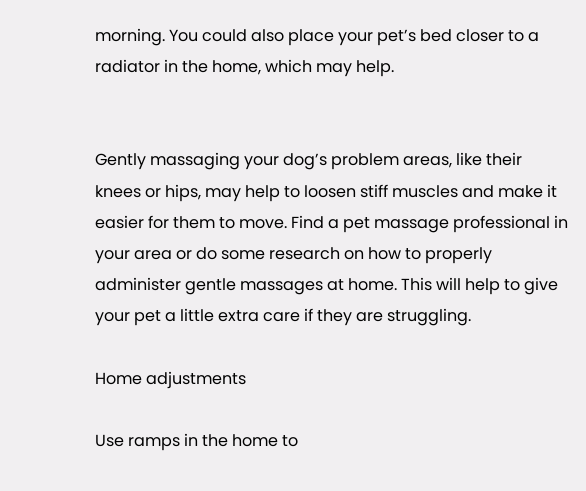morning. You could also place your pet’s bed closer to a radiator in the home, which may help.


Gently massaging your dog’s problem areas, like their knees or hips, may help to loosen stiff muscles and make it easier for them to move. Find a pet massage professional in your area or do some research on how to properly administer gentle massages at home. This will help to give your pet a little extra care if they are struggling.

Home adjustments

Use ramps in the home to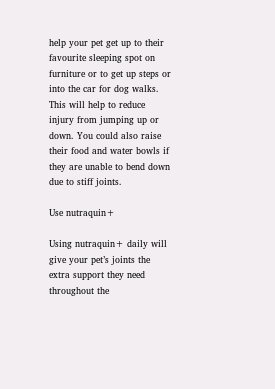help your pet get up to their favourite sleeping spot on furniture or to get up steps or into the car for dog walks. This will help to reduce injury from jumping up or down. You could also raise their food and water bowls if they are unable to bend down due to stiff joints.

Use nutraquin+

Using nutraquin+ daily will give your pet’s joints the extra support they need throughout the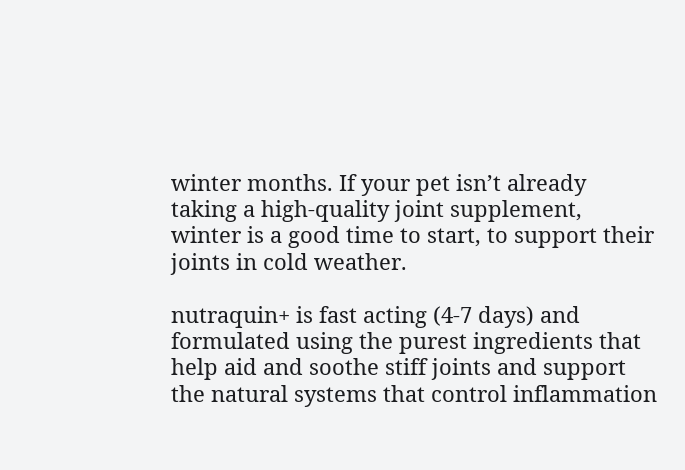winter months. If your pet isn’t already taking a high-quality joint supplement, winter is a good time to start, to support their joints in cold weather.

nutraquin+ is fast acting (4-7 days) and formulated using the purest ingredients that help aid and soothe stiff joints and support the natural systems that control inflammation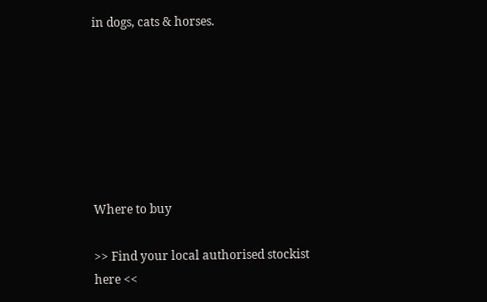in dogs, cats & horses.







Where to buy

>> Find your local authorised stockist here <<